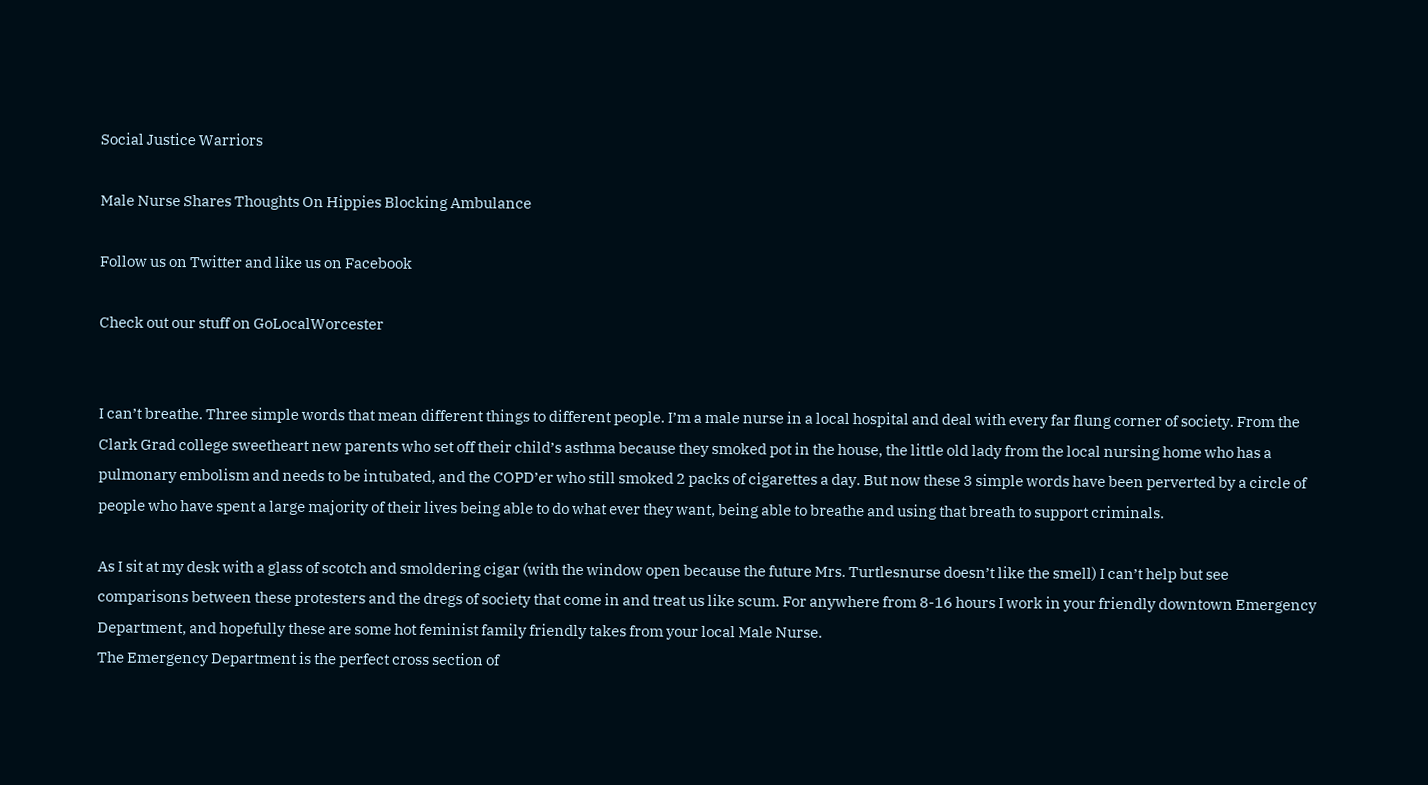Social Justice Warriors

Male Nurse Shares Thoughts On Hippies Blocking Ambulance

Follow us on Twitter and like us on Facebook

Check out our stuff on GoLocalWorcester


I can’t breathe. Three simple words that mean different things to different people. I’m a male nurse in a local hospital and deal with every far flung corner of society. From the Clark Grad college sweetheart new parents who set off their child’s asthma because they smoked pot in the house, the little old lady from the local nursing home who has a pulmonary embolism and needs to be intubated, and the COPD’er who still smoked 2 packs of cigarettes a day. But now these 3 simple words have been perverted by a circle of people who have spent a large majority of their lives being able to do what ever they want, being able to breathe and using that breath to support criminals.

As I sit at my desk with a glass of scotch and smoldering cigar (with the window open because the future Mrs. Turtlesnurse doesn’t like the smell) I can’t help but see comparisons between these protesters and the dregs of society that come in and treat us like scum. For anywhere from 8-16 hours I work in your friendly downtown Emergency Department, and hopefully these are some hot feminist family friendly takes from your local Male Nurse.
The Emergency Department is the perfect cross section of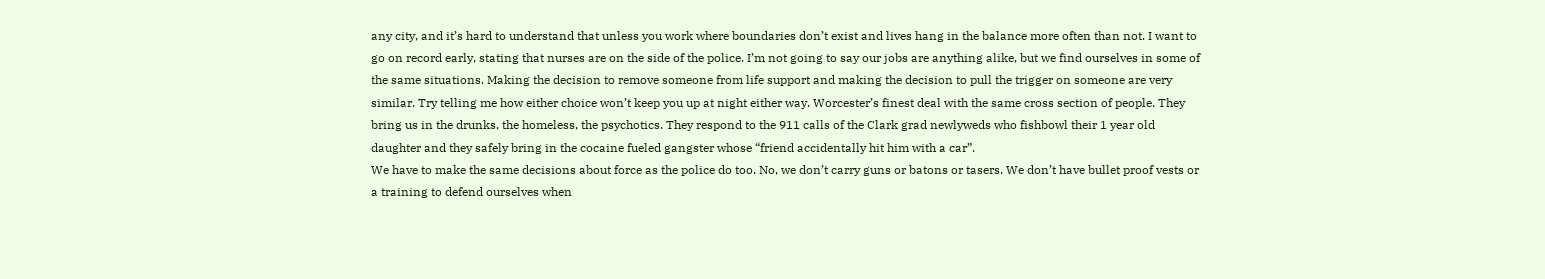any city, and it’s hard to understand that unless you work where boundaries don’t exist and lives hang in the balance more often than not. I want to go on record early, stating that nurses are on the side of the police. I’m not going to say our jobs are anything alike, but we find ourselves in some of the same situations. Making the decision to remove someone from life support and making the decision to pull the trigger on someone are very similar. Try telling me how either choice won’t keep you up at night either way. Worcester’s finest deal with the same cross section of people. They bring us in the drunks, the homeless, the psychotics. They respond to the 911 calls of the Clark grad newlyweds who fishbowl their 1 year old daughter and they safely bring in the cocaine fueled gangster whose “friend accidentally hit him with a car”.
We have to make the same decisions about force as the police do too. No, we don’t carry guns or batons or tasers. We don’t have bullet proof vests or a training to defend ourselves when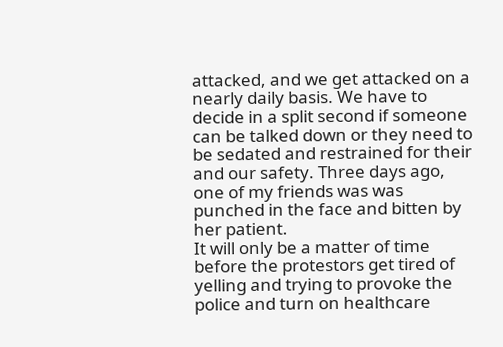attacked, and we get attacked on a nearly daily basis. We have to decide in a split second if someone can be talked down or they need to be sedated and restrained for their and our safety. Three days ago, one of my friends was was punched in the face and bitten by her patient.
It will only be a matter of time before the protestors get tired of yelling and trying to provoke the police and turn on healthcare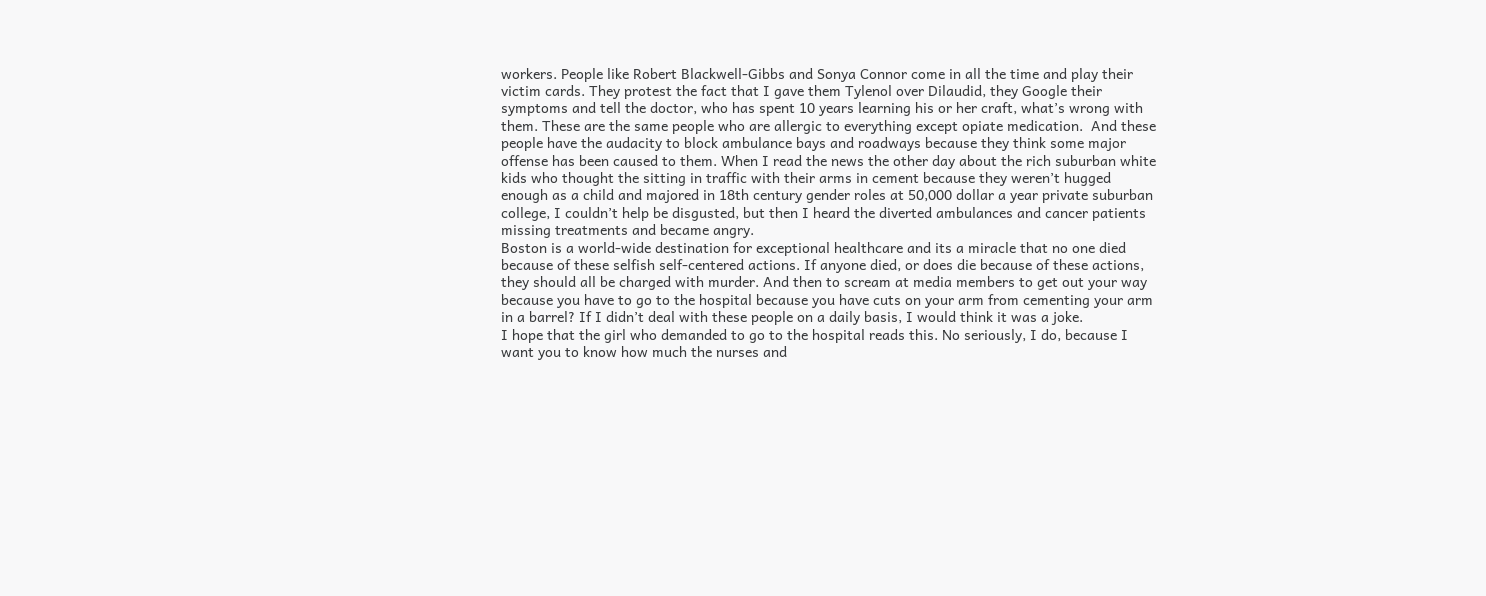workers. People like Robert Blackwell-Gibbs and Sonya Connor come in all the time and play their victim cards. They protest the fact that I gave them Tylenol over Dilaudid, they Google their symptoms and tell the doctor, who has spent 10 years learning his or her craft, what’s wrong with them. These are the same people who are allergic to everything except opiate medication.  And these people have the audacity to block ambulance bays and roadways because they think some major offense has been caused to them. When I read the news the other day about the rich suburban white kids who thought the sitting in traffic with their arms in cement because they weren’t hugged enough as a child and majored in 18th century gender roles at 50,000 dollar a year private suburban college, I couldn’t help be disgusted, but then I heard the diverted ambulances and cancer patients missing treatments and became angry.
Boston is a world-wide destination for exceptional healthcare and its a miracle that no one died because of these selfish self-centered actions. If anyone died, or does die because of these actions, they should all be charged with murder. And then to scream at media members to get out your way because you have to go to the hospital because you have cuts on your arm from cementing your arm in a barrel? If I didn’t deal with these people on a daily basis, I would think it was a joke.
I hope that the girl who demanded to go to the hospital reads this. No seriously, I do, because I want you to know how much the nurses and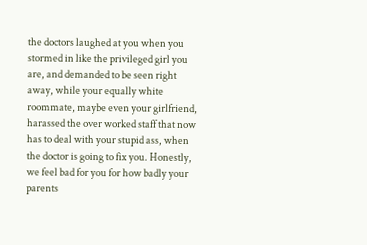the doctors laughed at you when you stormed in like the privileged girl you are, and demanded to be seen right away, while your equally white roommate, maybe even your girlfriend, harassed the over worked staff that now has to deal with your stupid ass, when the doctor is going to fix you. Honestly, we feel bad for you for how badly your parents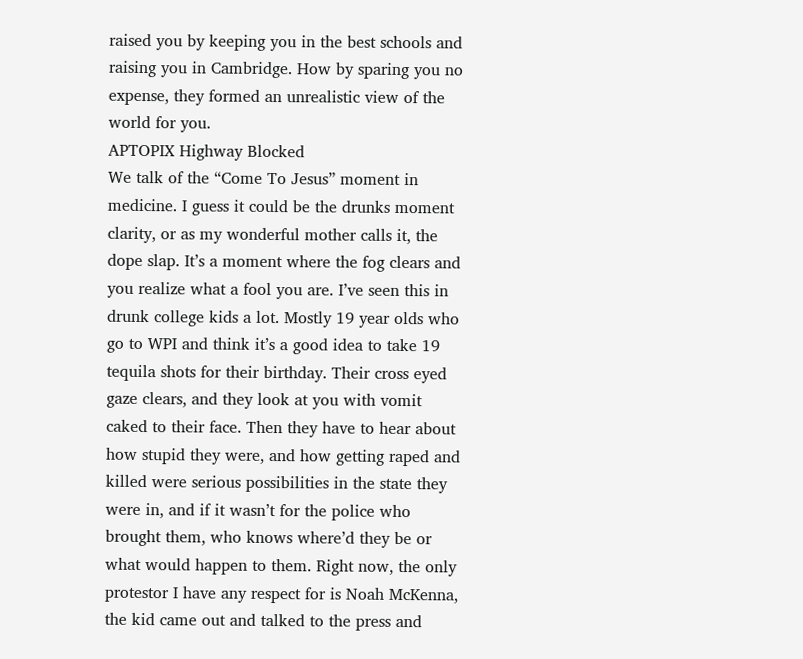raised you by keeping you in the best schools and raising you in Cambridge. How by sparing you no expense, they formed an unrealistic view of the world for you.
APTOPIX Highway Blocked
We talk of the “Come To Jesus” moment in medicine. I guess it could be the drunks moment clarity, or as my wonderful mother calls it, the dope slap. It’s a moment where the fog clears and you realize what a fool you are. I’ve seen this in drunk college kids a lot. Mostly 19 year olds who go to WPI and think it’s a good idea to take 19 tequila shots for their birthday. Their cross eyed gaze clears, and they look at you with vomit caked to their face. Then they have to hear about how stupid they were, and how getting raped and killed were serious possibilities in the state they were in, and if it wasn’t for the police who brought them, who knows where’d they be or what would happen to them. Right now, the only protestor I have any respect for is Noah McKenna, the kid came out and talked to the press and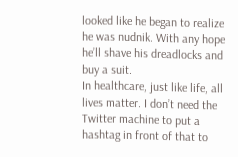looked like he began to realize he was nudnik. With any hope he’ll shave his dreadlocks and buy a suit.
In healthcare, just like life, all lives matter. I don’t need the Twitter machine to put a hashtag in front of that to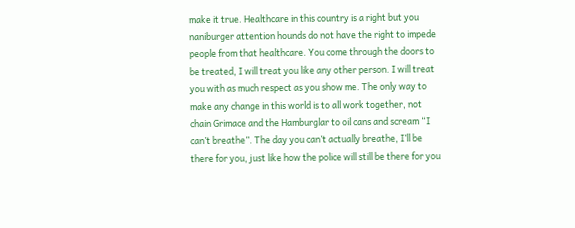make it true. Healthcare in this country is a right but you naniburger attention hounds do not have the right to impede people from that healthcare. You come through the doors to be treated, I will treat you like any other person. I will treat you with as much respect as you show me. The only way to make any change in this world is to all work together, not chain Grimace and the Hamburglar to oil cans and scream “I can’t breathe”. The day you can’t actually breathe, I’ll be there for you, just like how the police will still be there for you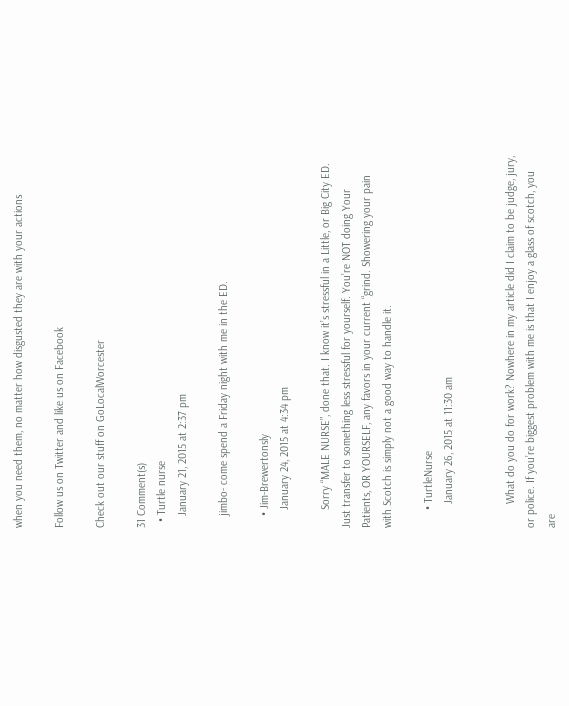when you need them, no matter how disgusted they are with your actions

Follow us on Twitter and like us on Facebook

Check out our stuff on GoLocalWorcester

31 Comment(s)
  • Turtle nurse
    January 21, 2015 at 2:37 pm

    jimbo- come spend a Friday night with me in the ED.

    • Jim-Brewertonsly
      January 24, 2015 at 4:34 pm

      Sorry “MALE NURSE”, done that. I know it’s stressful in a Little, or Big City ED. Just transfer to something less stressful for yourself. You’re NOT doing Your Patients, OR YOURSELF, any favors in your current “grind. Showering your pain with Scotch is simply not a good way to handle it.

      • TurtleNurse
        January 26, 2015 at 11:30 am


        What do you do for work? Nowhere in my article did I claim to be judge, jury, or police. If you’re biggest problem with me is that I enjoy a glass of scotch, you are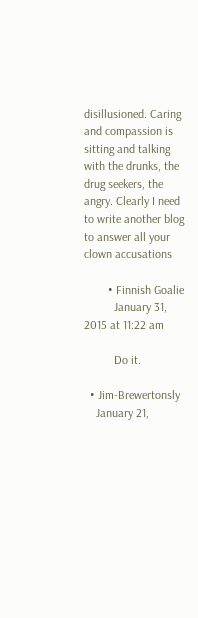disillusioned. Caring and compassion is sitting and talking with the drunks, the drug seekers, the angry. Clearly I need to write another blog to answer all your clown accusations

        • Finnish Goalie
          January 31, 2015 at 11:22 am

          Do it.

  • Jim-Brewertonsly
    January 21,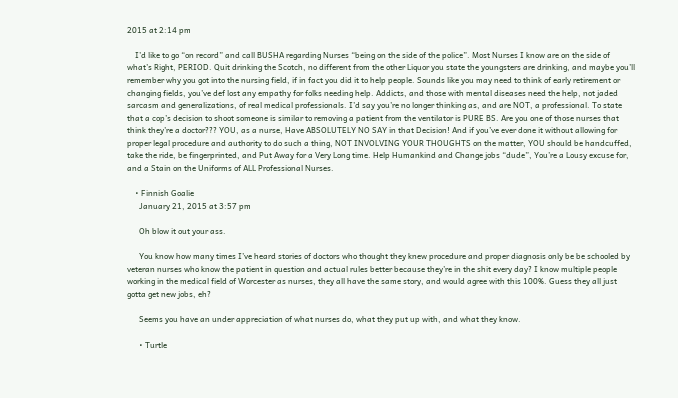2015 at 2:14 pm

    I’d like to go “on record” and call BUSHA regarding Nurses “being on the side of the police”. Most Nurses I know are on the side of what’s Right, PERIOD. Quit drinking the Scotch, no different from the other Liquor you state the youngsters are drinking, and maybe you’ll remember why you got into the nursing field, if in fact you did it to help people. Sounds like you may need to think of early retirement or changing fields, you’ve def lost any empathy for folks needing help. Addicts, and those with mental diseases need the help, not jaded sarcasm and generalizations, of real medical professionals. I’d say you’re no longer thinking as, and are NOT, a professional. To state that a cop’s decision to shoot someone is similar to removing a patient from the ventilator is PURE BS. Are you one of those nurses that think they’re a doctor??? YOU, as a nurse, Have ABSOLUTELY NO SAY in that Decision! And if you’ve ever done it without allowing for proper legal procedure and authority to do such a thing, NOT INVOLVING YOUR THOUGHTS on the matter, YOU should be handcuffed, take the ride, be fingerprinted, and Put Away for a Very Long time. Help Humankind and Change jobs “dude”, You’re a Lousy excuse for, and a Stain on the Uniforms of ALL Professional Nurses.

    • Finnish Goalie
      January 21, 2015 at 3:57 pm

      Oh blow it out your ass.

      You know how many times I’ve heard stories of doctors who thought they knew procedure and proper diagnosis only be be schooled by veteran nurses who know the patient in question and actual rules better because they’re in the shit every day? I know multiple people working in the medical field of Worcester as nurses, they all have the same story, and would agree with this 100%. Guess they all just gotta get new jobs, eh?

      Seems you have an under appreciation of what nurses do, what they put up with, and what they know.

      • Turtle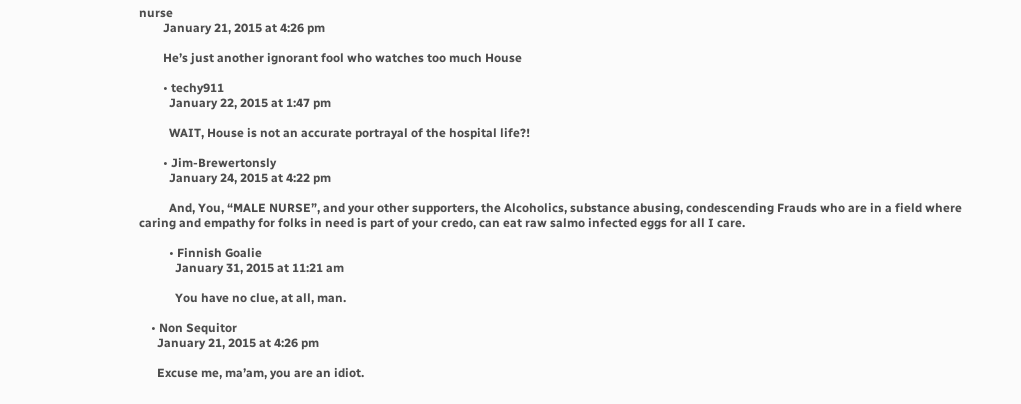nurse
        January 21, 2015 at 4:26 pm

        He’s just another ignorant fool who watches too much House

        • techy911
          January 22, 2015 at 1:47 pm

          WAIT, House is not an accurate portrayal of the hospital life?!

        • Jim-Brewertonsly
          January 24, 2015 at 4:22 pm

          And, You, “MALE NURSE”, and your other supporters, the Alcoholics, substance abusing, condescending Frauds who are in a field where caring and empathy for folks in need is part of your credo, can eat raw salmo infected eggs for all I care.

          • Finnish Goalie
            January 31, 2015 at 11:21 am

            You have no clue, at all, man.

    • Non Sequitor
      January 21, 2015 at 4:26 pm

      Excuse me, ma’am, you are an idiot.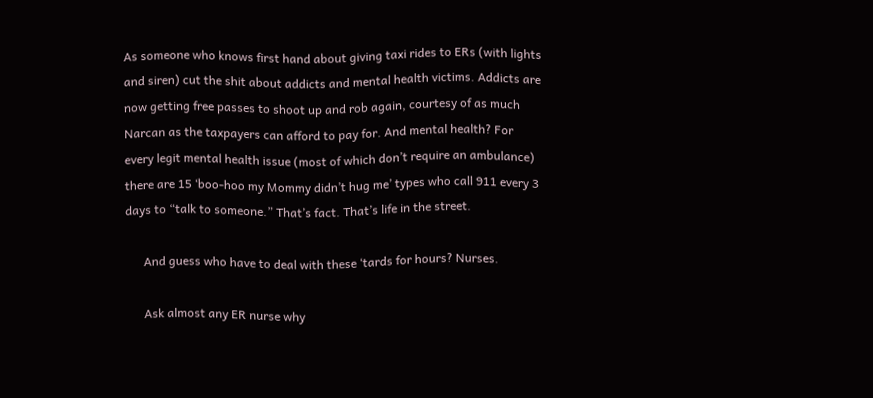As someone who knows first hand about giving taxi rides to ERs (with lights and siren) cut the shit about addicts and mental health victims. Addicts are now getting free passes to shoot up and rob again, courtesy of as much Narcan as the taxpayers can afford to pay for. And mental health? For every legit mental health issue (most of which don’t require an ambulance) there are 15 ‘boo-hoo my Mommy didn’t hug me’ types who call 911 every 3 days to “talk to someone.” That’s fact. That’s life in the street.

      And guess who have to deal with these ‘tards for hours? Nurses.

      Ask almost any ER nurse why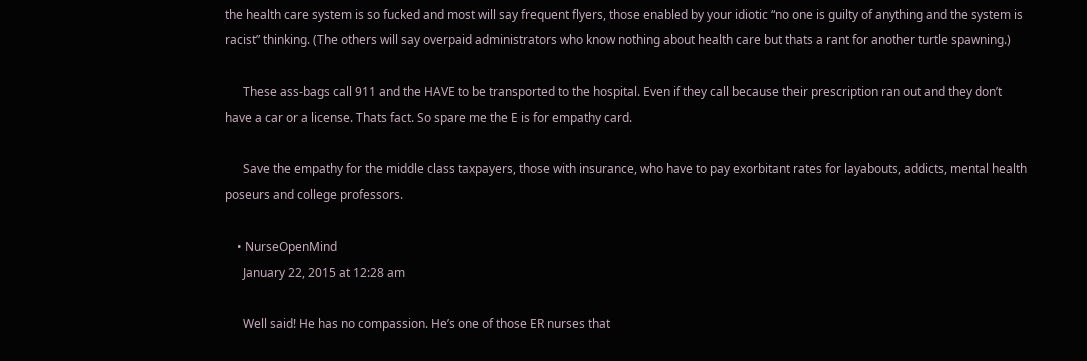the health care system is so fucked and most will say frequent flyers, those enabled by your idiotic “no one is guilty of anything and the system is racist” thinking. (The others will say overpaid administrators who know nothing about health care but thats a rant for another turtle spawning.)

      These ass-bags call 911 and the HAVE to be transported to the hospital. Even if they call because their prescription ran out and they don’t have a car or a license. Thats fact. So spare me the E is for empathy card.

      Save the empathy for the middle class taxpayers, those with insurance, who have to pay exorbitant rates for layabouts, addicts, mental health poseurs and college professors.

    • NurseOpenMind
      January 22, 2015 at 12:28 am

      Well said! He has no compassion. He’s one of those ER nurses that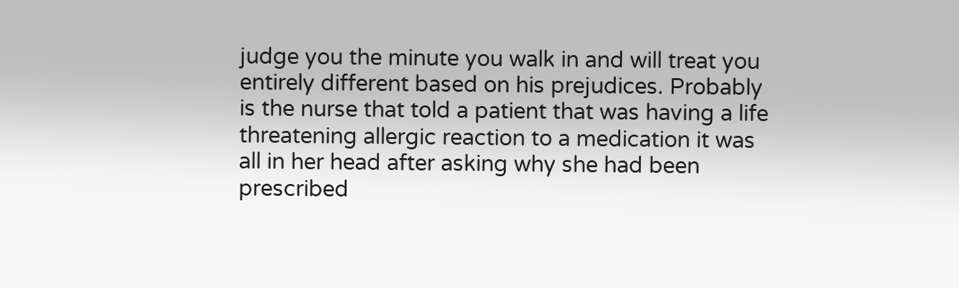judge you the minute you walk in and will treat you entirely different based on his prejudices. Probably is the nurse that told a patient that was having a life threatening allergic reaction to a medication it was all in her head after asking why she had been prescribed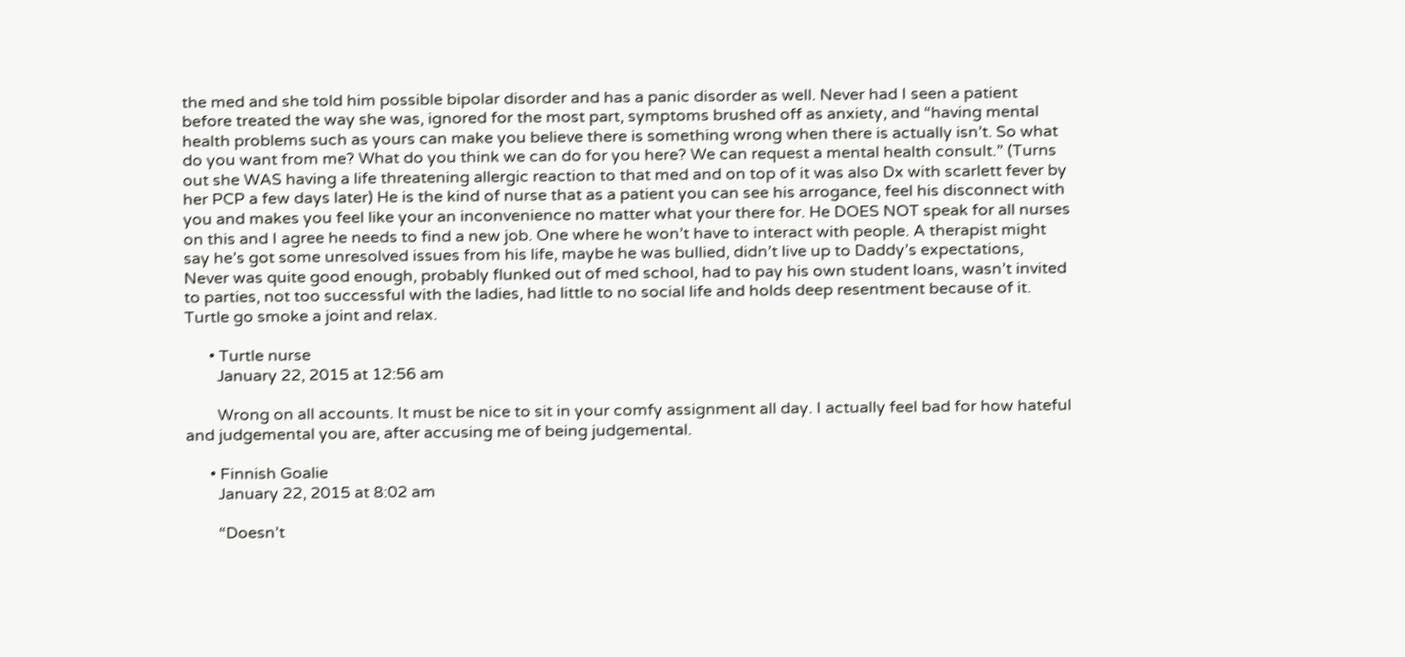the med and she told him possible bipolar disorder and has a panic disorder as well. Never had I seen a patient before treated the way she was, ignored for the most part, symptoms brushed off as anxiety, and “having mental health problems such as yours can make you believe there is something wrong when there is actually isn’t. So what do you want from me? What do you think we can do for you here? We can request a mental health consult.” (Turns out she WAS having a life threatening allergic reaction to that med and on top of it was also Dx with scarlett fever by her PCP a few days later) He is the kind of nurse that as a patient you can see his arrogance, feel his disconnect with you and makes you feel like your an inconvenience no matter what your there for. He DOES NOT speak for all nurses on this and I agree he needs to find a new job. One where he won’t have to interact with people. A therapist might say he’s got some unresolved issues from his life, maybe he was bullied, didn’t live up to Daddy’s expectations, Never was quite good enough, probably flunked out of med school, had to pay his own student loans, wasn’t invited to parties, not too successful with the ladies, had little to no social life and holds deep resentment because of it. Turtle go smoke a joint and relax.

      • Turtle nurse
        January 22, 2015 at 12:56 am

        Wrong on all accounts. It must be nice to sit in your comfy assignment all day. I actually feel bad for how hateful and judgemental you are, after accusing me of being judgemental.

      • Finnish Goalie
        January 22, 2015 at 8:02 am

        “Doesn’t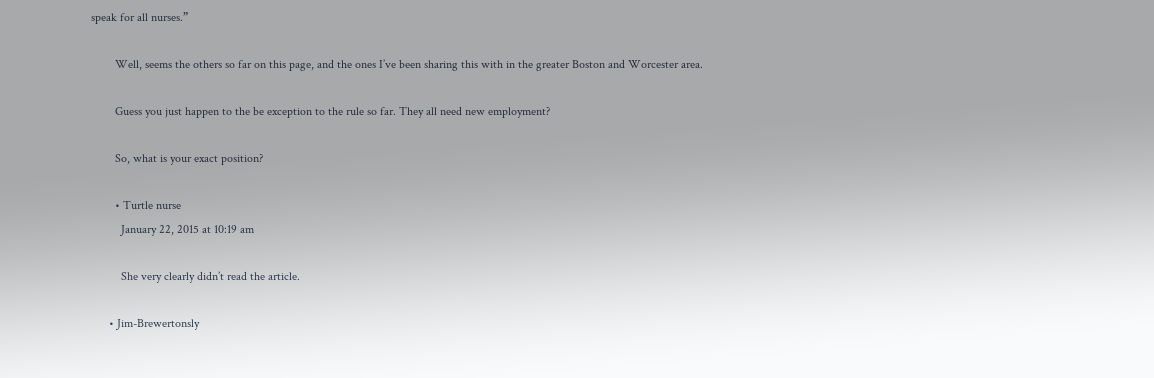speak for all nurses.”

        Well, seems the others so far on this page, and the ones I’ve been sharing this with in the greater Boston and Worcester area.

        Guess you just happen to the be exception to the rule so far. They all need new employment?

        So, what is your exact position?

        • Turtle nurse
          January 22, 2015 at 10:19 am

          She very clearly didn’t read the article.

      • Jim-Brewertonsly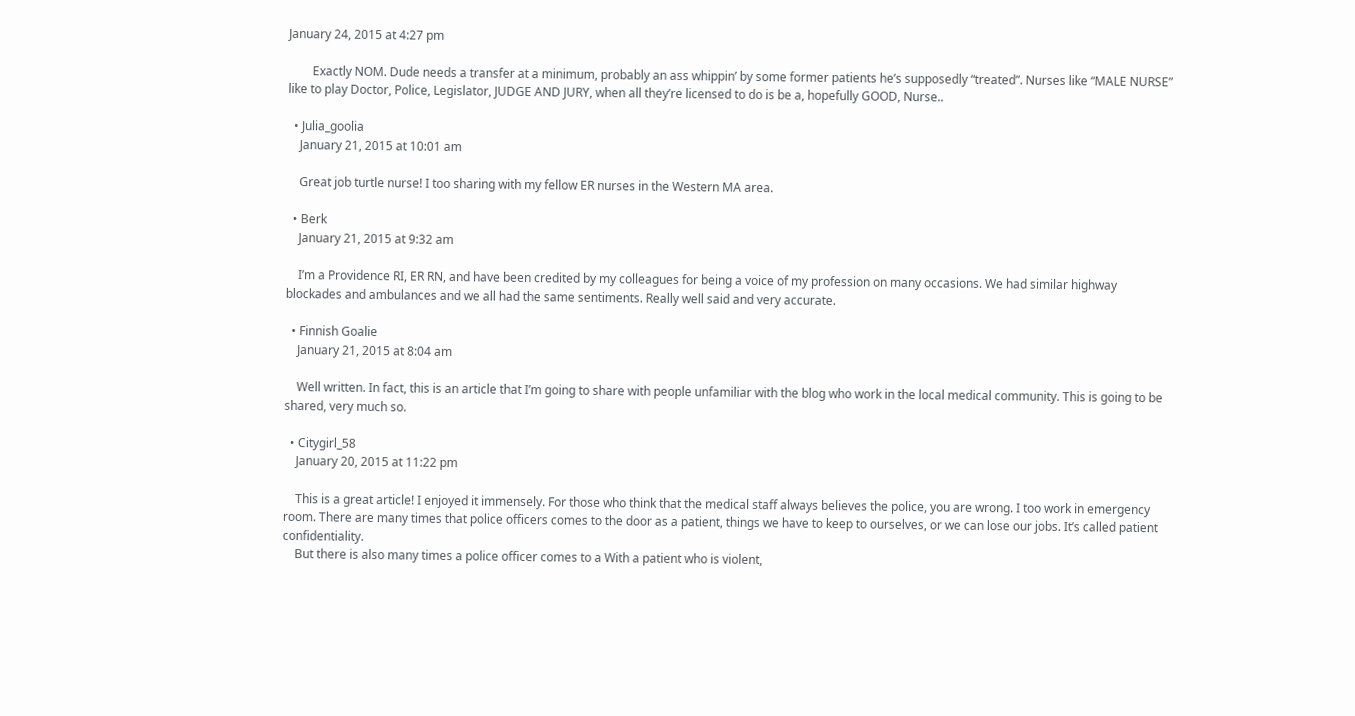January 24, 2015 at 4:27 pm

        Exactly NOM. Dude needs a transfer at a minimum, probably an ass whippin’ by some former patients he’s supposedly “treated”. Nurses like “MALE NURSE” like to play Doctor, Police, Legislator, JUDGE AND JURY, when all they’re licensed to do is be a, hopefully GOOD, Nurse..

  • Julia_goolia
    January 21, 2015 at 10:01 am

    Great job turtle nurse! I too sharing with my fellow ER nurses in the Western MA area.

  • Berk
    January 21, 2015 at 9:32 am

    I’m a Providence RI, ER RN, and have been credited by my colleagues for being a voice of my profession on many occasions. We had similar highway blockades and ambulances and we all had the same sentiments. Really well said and very accurate.

  • Finnish Goalie
    January 21, 2015 at 8:04 am

    Well written. In fact, this is an article that I’m going to share with people unfamiliar with the blog who work in the local medical community. This is going to be shared, very much so.

  • Citygirl_58
    January 20, 2015 at 11:22 pm

    This is a great article! I enjoyed it immensely. For those who think that the medical staff always believes the police, you are wrong. I too work in emergency room. There are many times that police officers comes to the door as a patient, things we have to keep to ourselves, or we can lose our jobs. It’s called patient confidentiality.
    But there is also many times a police officer comes to a With a patient who is violent,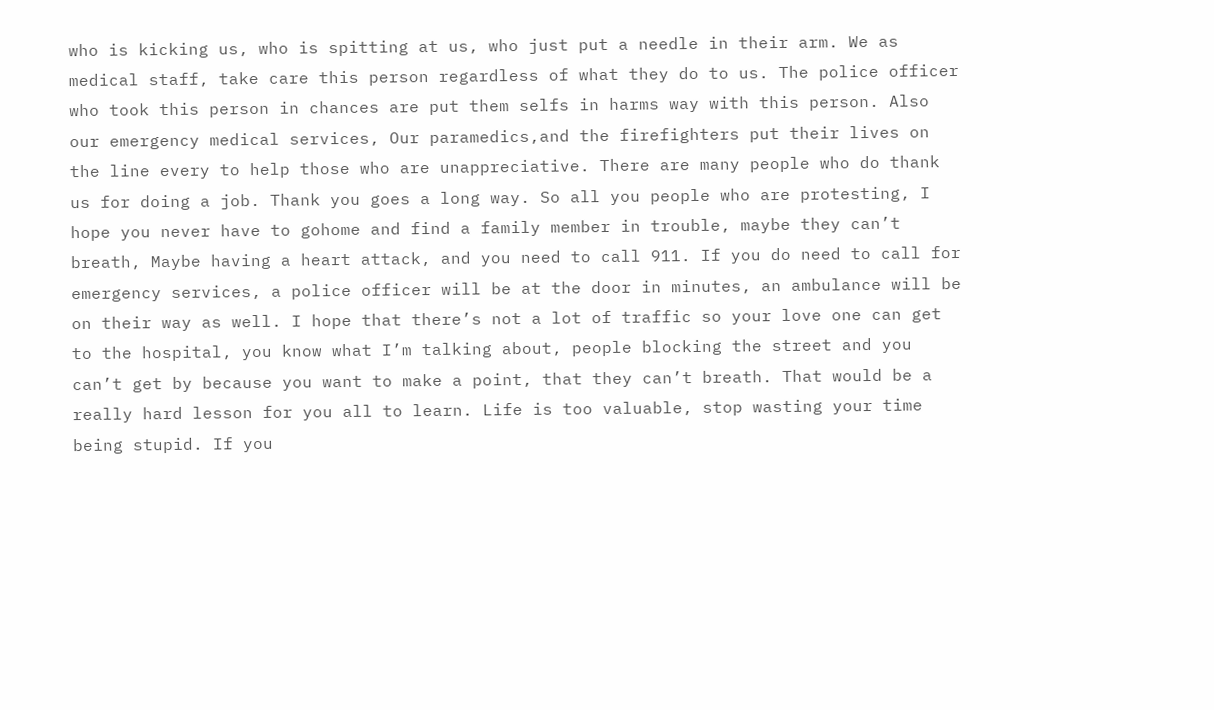who is kicking us, who is spitting at us, who just put a needle in their arm. We as medical staff, take care this person regardless of what they do to us. The police officer who took this person in chances are put them selfs in harms way with this person. Also our emergency medical services, Our paramedics,and the firefighters put their lives on the line every to help those who are unappreciative. There are many people who do thank us for doing a job. Thank you goes a long way. So all you people who are protesting, I hope you never have to gohome and find a family member in trouble, maybe they can’t breath, Maybe having a heart attack, and you need to call 911. If you do need to call for emergency services, a police officer will be at the door in minutes, an ambulance will be on their way as well. I hope that there’s not a lot of traffic so your love one can get to the hospital, you know what I’m talking about, people blocking the street and you can’t get by because you want to make a point, that they can’t breath. That would be a really hard lesson for you all to learn. Life is too valuable, stop wasting your time being stupid. If you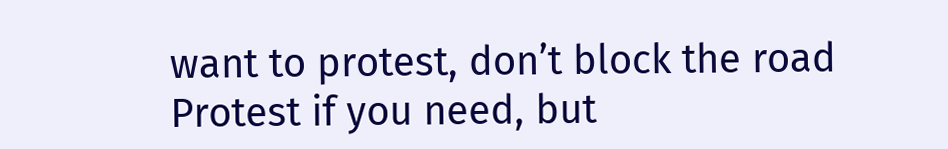want to protest, don’t block the road Protest if you need, but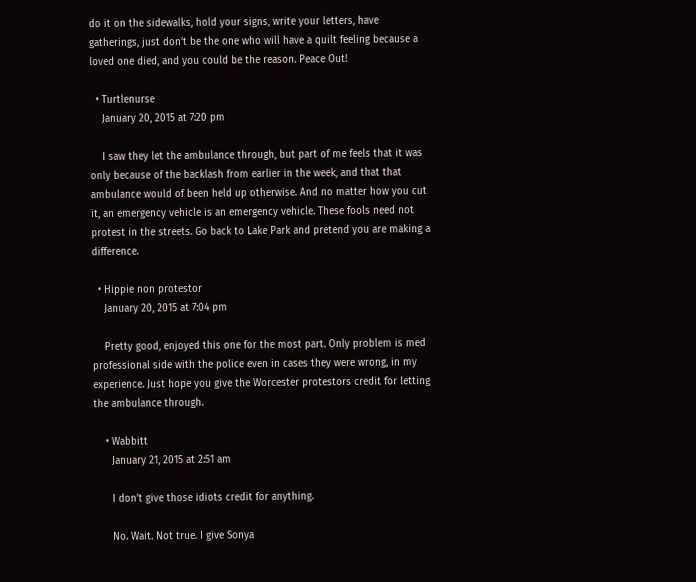do it on the sidewalks, hold your signs, write your letters, have gatherings, just don’t be the one who will have a quilt feeling because a loved one died, and you could be the reason. Peace Out!

  • Turtlenurse
    January 20, 2015 at 7:20 pm

    I saw they let the ambulance through, but part of me feels that it was only because of the backlash from earlier in the week, and that that ambulance would of been held up otherwise. And no matter how you cut it, an emergency vehicle is an emergency vehicle. These fools need not protest in the streets. Go back to Lake Park and pretend you are making a difference.

  • Hippie non protestor
    January 20, 2015 at 7:04 pm

    Pretty good, enjoyed this one for the most part. Only problem is med professional side with the police even in cases they were wrong, in my experience. Just hope you give the Worcester protestors credit for letting the ambulance through.

    • Wabbitt
      January 21, 2015 at 2:51 am

      I don’t give those idiots credit for anything.

      No. Wait. Not true. I give Sonya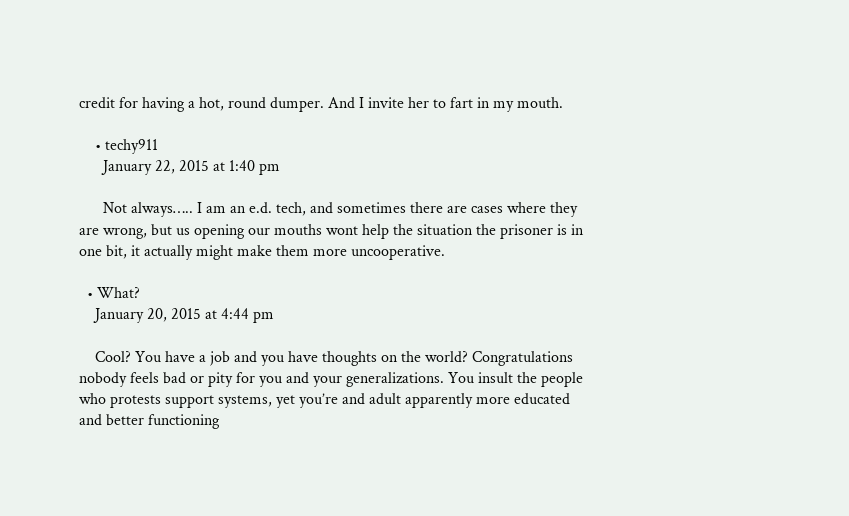credit for having a hot, round dumper. And I invite her to fart in my mouth.

    • techy911
      January 22, 2015 at 1:40 pm

      Not always….. I am an e.d. tech, and sometimes there are cases where they are wrong, but us opening our mouths wont help the situation the prisoner is in one bit, it actually might make them more uncooperative.

  • What?
    January 20, 2015 at 4:44 pm

    Cool? You have a job and you have thoughts on the world? Congratulations nobody feels bad or pity for you and your generalizations. You insult the people who protests support systems, yet you’re and adult apparently more educated and better functioning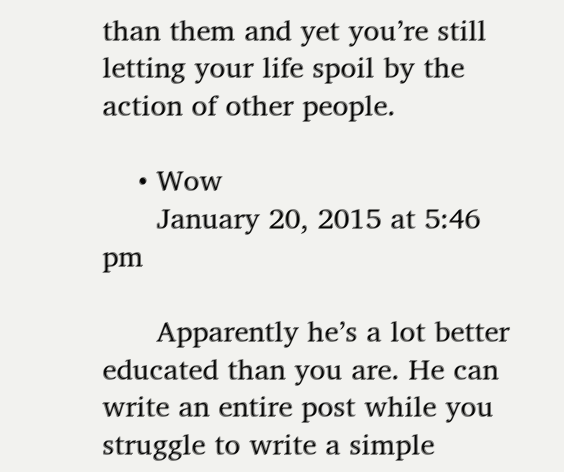than them and yet you’re still letting your life spoil by the action of other people.

    • Wow
      January 20, 2015 at 5:46 pm

      Apparently he’s a lot better educated than you are. He can write an entire post while you struggle to write a simple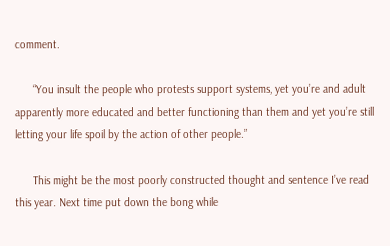comment.

      “You insult the people who protests support systems, yet you’re and adult apparently more educated and better functioning than them and yet you’re still letting your life spoil by the action of other people.”

      This might be the most poorly constructed thought and sentence I’ve read this year. Next time put down the bong while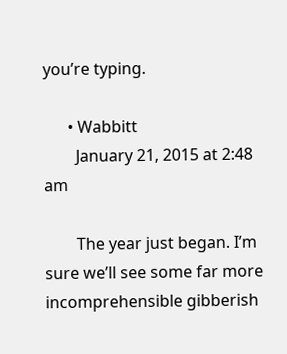you’re typing.

      • Wabbitt
        January 21, 2015 at 2:48 am

        The year just began. I’m sure we’ll see some far more incomprehensible gibberish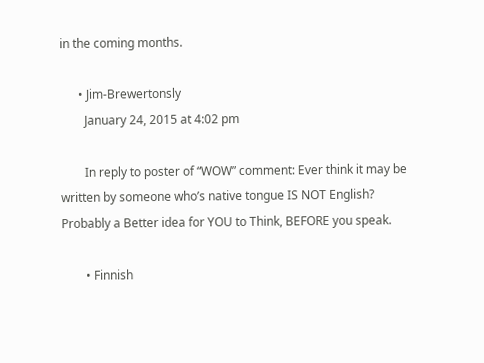in the coming months.

      • Jim-Brewertonsly
        January 24, 2015 at 4:02 pm

        In reply to poster of “WOW” comment: Ever think it may be written by someone who’s native tongue IS NOT English? Probably a Better idea for YOU to Think, BEFORE you speak.

        • Finnish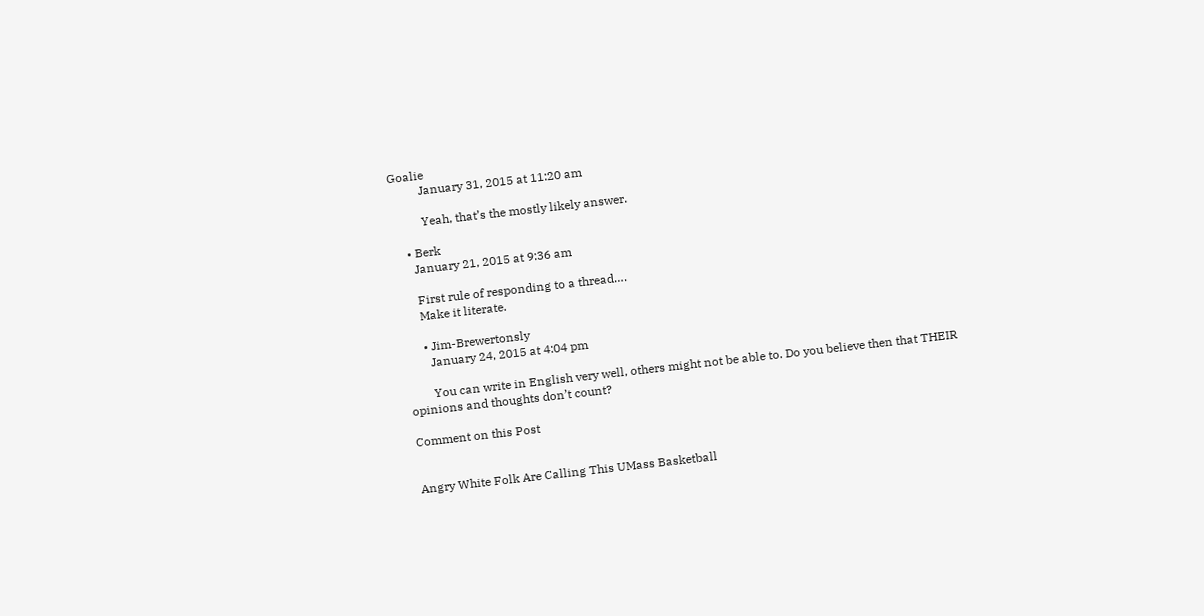Goalie
          January 31, 2015 at 11:20 am

          Yeah, that’s the mostly likely answer.

    • Berk
      January 21, 2015 at 9:36 am

      First rule of responding to a thread….
      Make it literate.

      • Jim-Brewertonsly
        January 24, 2015 at 4:04 pm

        You can write in English very well, others might not be able to. Do you believe then that THEIR opinions and thoughts don’t count?

Comment on this Post


Angry White Folk Are Calling This UMass Basketball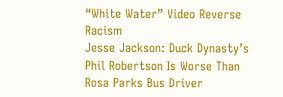“White Water” Video Reverse Racism
Jesse Jackson: Duck Dynasty’s Phil Robertson Is Worse Than Rosa Parks Bus Driver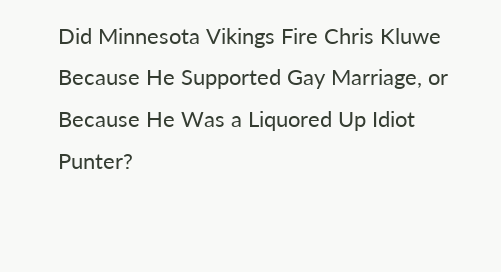Did Minnesota Vikings Fire Chris Kluwe Because He Supported Gay Marriage, or Because He Was a Liquored Up Idiot Punter?